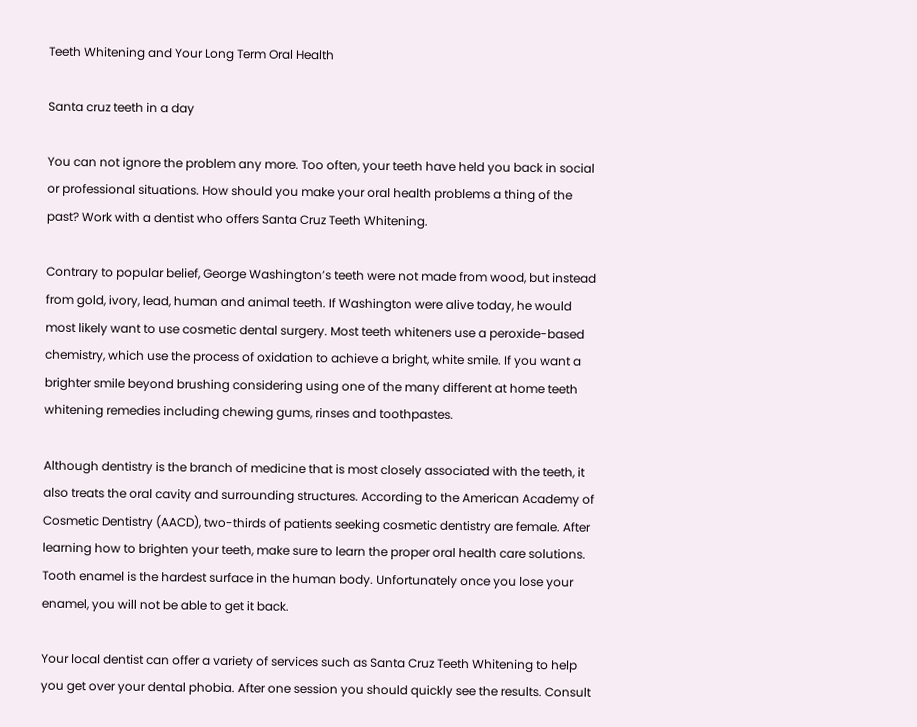Teeth Whitening and Your Long Term Oral Health

Santa cruz teeth in a day

You can not ignore the problem any more. Too often, your teeth have held you back in social or professional situations. How should you make your oral health problems a thing of the past? Work with a dentist who offers Santa Cruz Teeth Whitening.

Contrary to popular belief, George Washington’s teeth were not made from wood, but instead from gold, ivory, lead, human and animal teeth. If Washington were alive today, he would most likely want to use cosmetic dental surgery. Most teeth whiteners use a peroxide-based chemistry, which use the process of oxidation to achieve a bright, white smile. If you want a brighter smile beyond brushing considering using one of the many different at home teeth whitening remedies including chewing gums, rinses and toothpastes.

Although dentistry is the branch of medicine that is most closely associated with the teeth, it also treats the oral cavity and surrounding structures. According to the American Academy of Cosmetic Dentistry (AACD), two-thirds of patients seeking cosmetic dentistry are female. After learning how to brighten your teeth, make sure to learn the proper oral health care solutions. Tooth enamel is the hardest surface in the human body. Unfortunately once you lose your enamel, you will not be able to get it back.

Your local dentist can offer a variety of services such as Santa Cruz Teeth Whitening to help you get over your dental phobia. After one session you should quickly see the results. Consult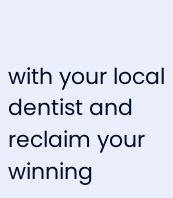with your local dentist and reclaim your winning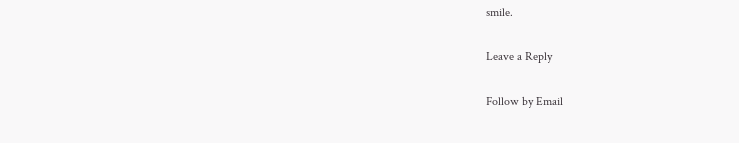smile.

Leave a Reply

Follow by Email